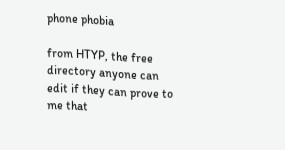phone phobia

from HTYP, the free directory anyone can edit if they can prove to me that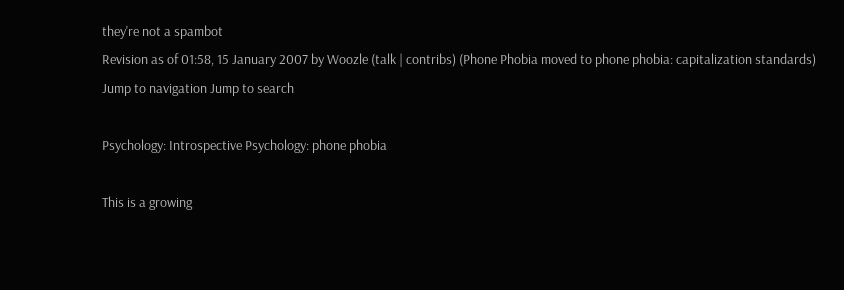they're not a spambot
Revision as of 01:58, 15 January 2007 by Woozle (talk | contribs) (Phone Phobia moved to phone phobia: capitalization standards)
Jump to navigation Jump to search

Psychology: Introspective Psychology: phone phobia

This is a growing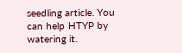seedling article. You can help HTYP by watering it.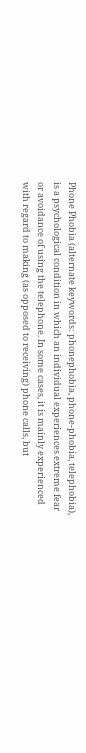Phone Phobia (alternate keywords: phonephobia, phone-phobia, telephobia), is a psychological condition in which an individual experiences extreme fear or avoidance of using the telephone. In some cases, it is mainly experienced with regard to making (as opposed to receiving) phone calls, but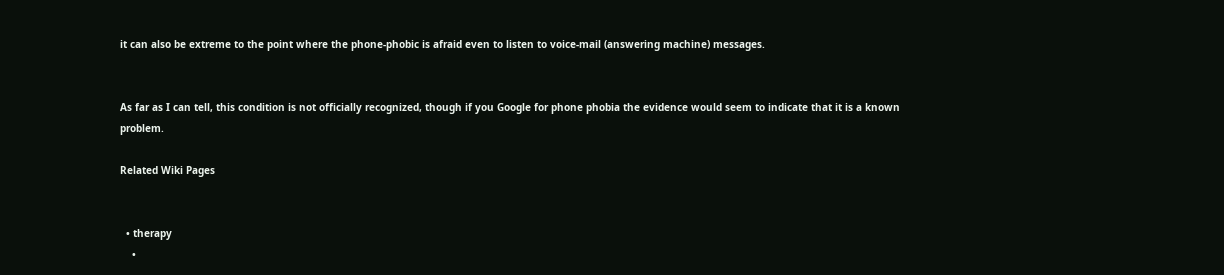it can also be extreme to the point where the phone-phobic is afraid even to listen to voice-mail (answering machine) messages.


As far as I can tell, this condition is not officially recognized, though if you Google for phone phobia the evidence would seem to indicate that it is a known problem.

Related Wiki Pages


  • therapy
    •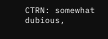CTRN: somewhat dubious,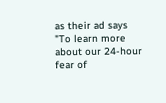as their ad says "To learn more about our 24-hour fear of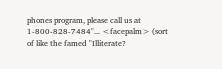phones program, please call us at 1-800-828-7484"... <facepalm> (sort of like the famed "Illiterate?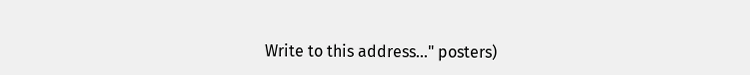Write to this address..." posters)